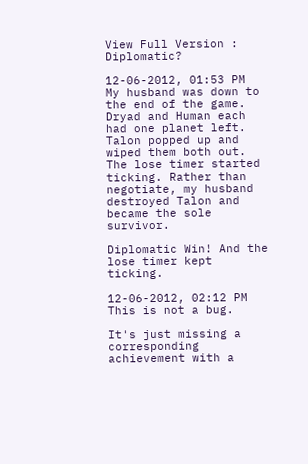View Full Version : Diplomatic?

12-06-2012, 01:53 PM
My husband was down to the end of the game. Dryad and Human each had one planet left. Talon popped up and wiped them both out. The lose timer started ticking. Rather than negotiate, my husband destroyed Talon and became the sole survivor.

Diplomatic Win! And the lose timer kept ticking.

12-06-2012, 02:12 PM
This is not a bug.

It's just missing a corresponding achievement with a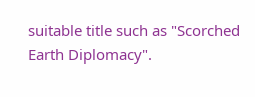suitable title such as "Scorched Earth Diplomacy".